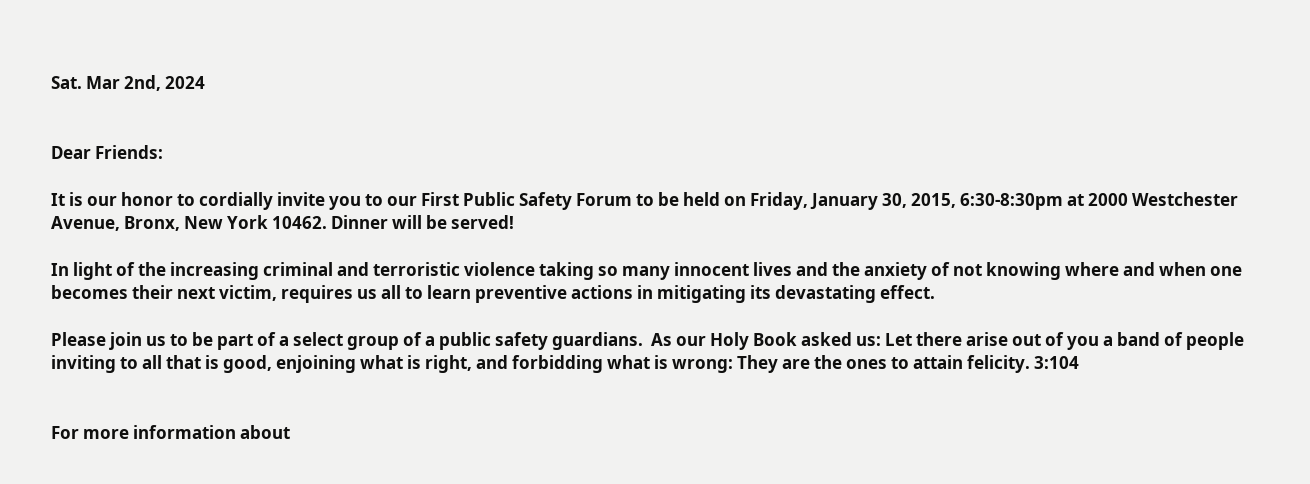Sat. Mar 2nd, 2024


Dear Friends:

It is our honor to cordially invite you to our First Public Safety Forum to be held on Friday, January 30, 2015, 6:30-8:30pm at 2000 Westchester Avenue, Bronx, New York 10462. Dinner will be served!

In light of the increasing criminal and terroristic violence taking so many innocent lives and the anxiety of not knowing where and when one becomes their next victim, requires us all to learn preventive actions in mitigating its devastating effect.

Please join us to be part of a select group of a public safety guardians.  As our Holy Book asked us: Let there arise out of you a band of people inviting to all that is good, enjoining what is right, and forbidding what is wrong: They are the ones to attain felicity. 3:104


For more information about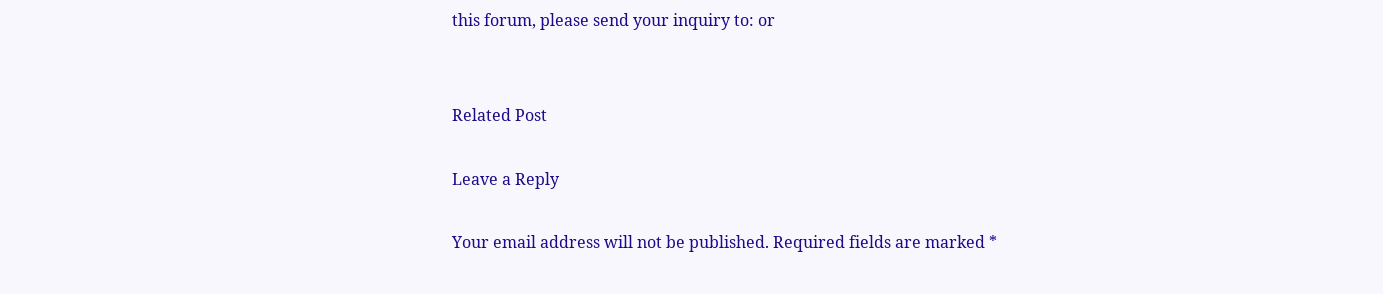this forum, please send your inquiry to: or


Related Post

Leave a Reply

Your email address will not be published. Required fields are marked *